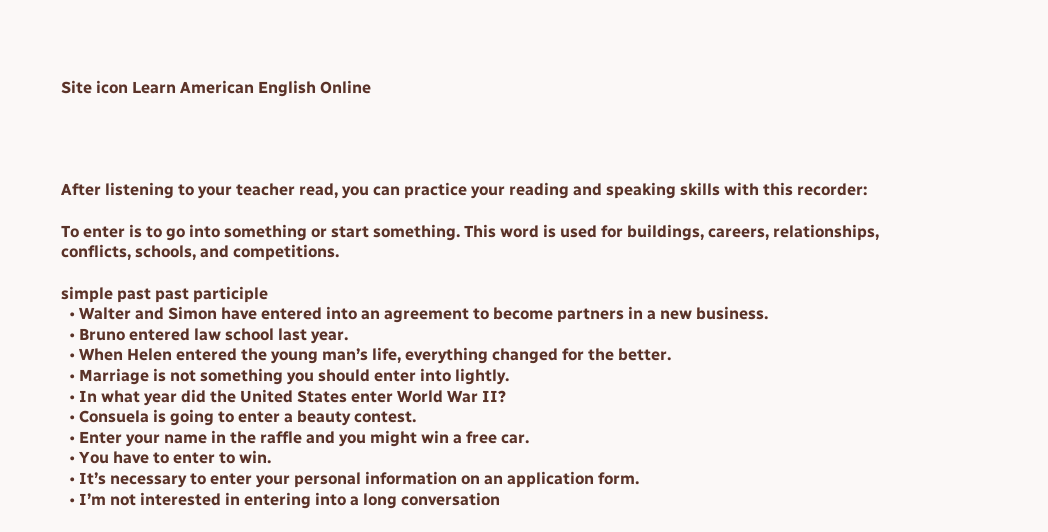Site icon Learn American English Online




After listening to your teacher read, you can practice your reading and speaking skills with this recorder:

To enter is to go into something or start something. This word is used for buildings, careers, relationships, conflicts, schools, and competitions.

simple past past participle
  • Walter and Simon have entered into an agreement to become partners in a new business.
  • Bruno entered law school last year.
  • When Helen entered the young man’s life, everything changed for the better.
  • Marriage is not something you should enter into lightly.
  • In what year did the United States enter World War II?
  • Consuela is going to enter a beauty contest.
  • Enter your name in the raffle and you might win a free car.
  • You have to enter to win.
  • It’s necessary to enter your personal information on an application form.
  • I’m not interested in entering into a long conversation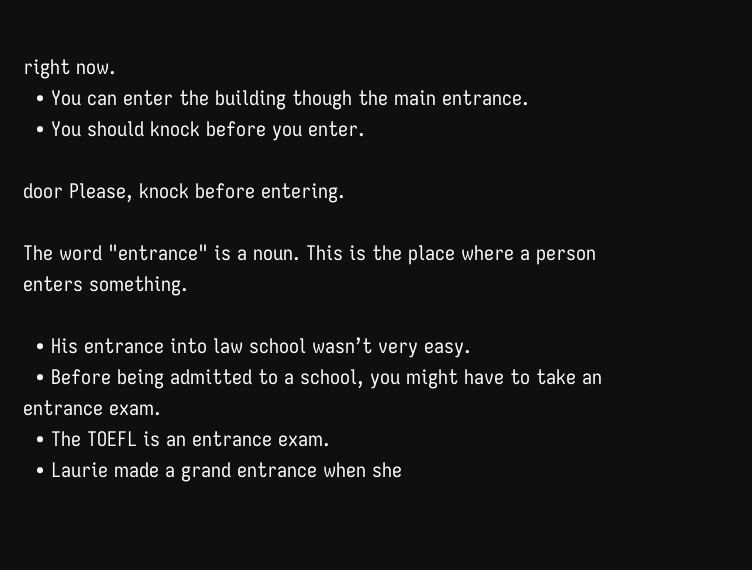right now.
  • You can enter the building though the main entrance.
  • You should knock before you enter.

door Please, knock before entering.

The word "entrance" is a noun. This is the place where a person enters something.

  • His entrance into law school wasn’t very easy.
  • Before being admitted to a school, you might have to take an entrance exam.
  • The TOEFL is an entrance exam.
  • Laurie made a grand entrance when she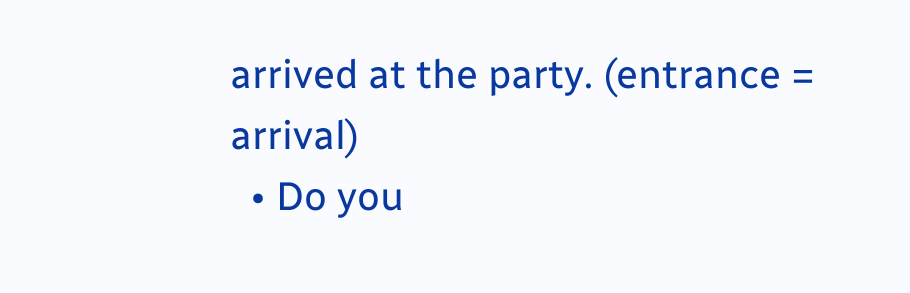arrived at the party. (entrance = arrival)
  • Do you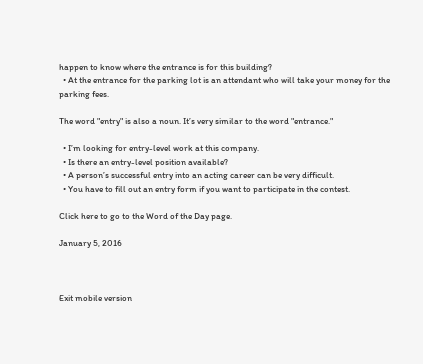happen to know where the entrance is for this building?
  • At the entrance for the parking lot is an attendant who will take your money for the parking fees.

The word "entry" is also a noun. It’s very similar to the word "entrance."

  • I’m looking for entry-level work at this company.
  • Is there an entry-level position available?
  • A person’s successful entry into an acting career can be very difficult.
  • You have to fill out an entry form if you want to participate in the contest.

Click here to go to the Word of the Day page.

January 5, 2016



Exit mobile version